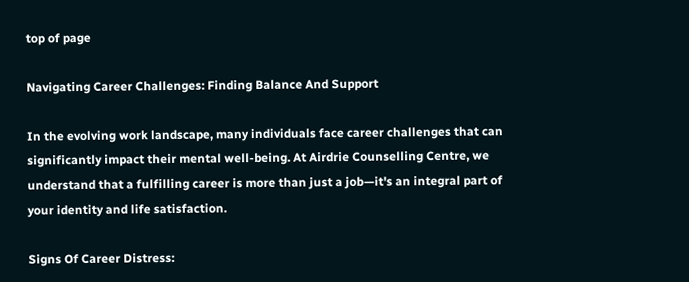top of page

Navigating Career Challenges: Finding Balance And Support

In the evolving work landscape, many individuals face career challenges that can significantly impact their mental well-being. At Airdrie Counselling Centre, we understand that a fulfilling career is more than just a job—it's an integral part of your identity and life satisfaction.

Signs Of Career Distress: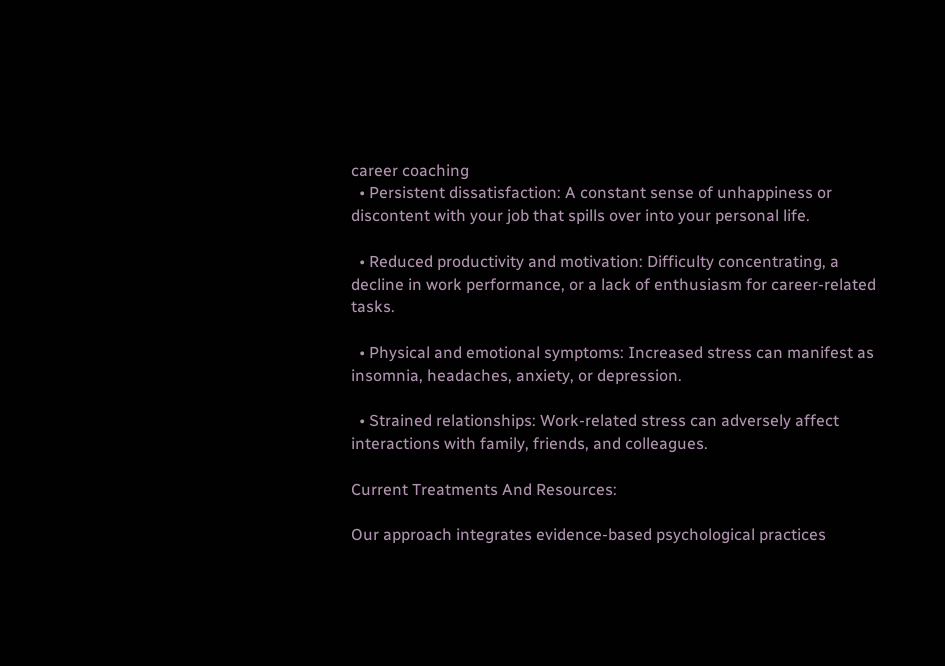career coaching
  • Persistent dissatisfaction: A constant sense of unhappiness or discontent with your job that spills over into your personal life.

  • Reduced productivity and motivation: Difficulty concentrating, a decline in work performance, or a lack of enthusiasm for career-related tasks.

  • Physical and emotional symptoms: Increased stress can manifest as insomnia, headaches, anxiety, or depression.

  • Strained relationships: Work-related stress can adversely affect interactions with family, friends, and colleagues.

Current Treatments And Resources:

Our approach integrates evidence-based psychological practices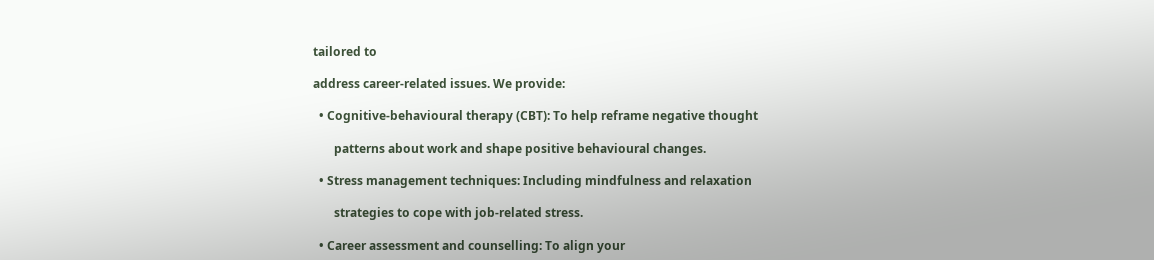tailored to

address career-related issues. We provide:

  • Cognitive-behavioural therapy (CBT): To help reframe negative thought

       patterns about work and shape positive behavioural changes.

  • Stress management techniques: Including mindfulness and relaxation

       strategies to cope with job-related stress.

  • Career assessment and counselling: To align your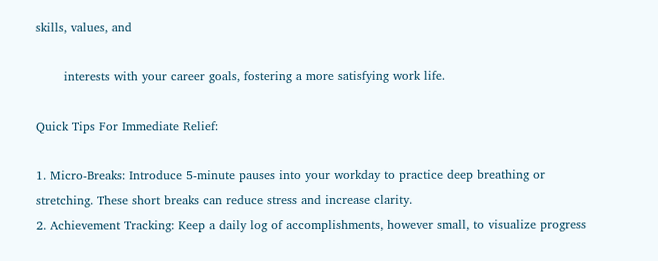skills, values, and

       interests with your career goals, fostering a more satisfying work life.

Quick Tips For Immediate Relief:

1. Micro-Breaks: Introduce 5-minute pauses into your workday to practice deep breathing or stretching. These short breaks can reduce stress and increase clarity.
2. Achievement Tracking: Keep a daily log of accomplishments, however small, to visualize progress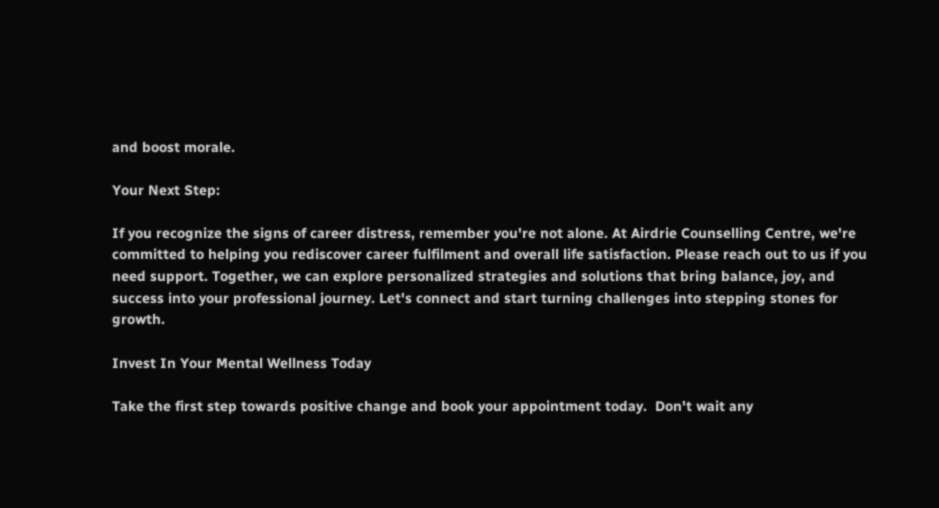and boost morale.

Your Next Step:

If you recognize the signs of career distress, remember you're not alone. At Airdrie Counselling Centre, we're committed to helping you rediscover career fulfilment and overall life satisfaction. Please reach out to us if you need support. Together, we can explore personalized strategies and solutions that bring balance, joy, and success into your professional journey. Let's connect and start turning challenges into stepping stones for growth.

Invest In Your Mental Wellness Today

Take the first step towards positive change and book your appointment today.  Don't wait any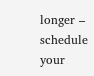longer – schedule your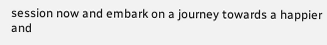session now and embark on a journey towards a happier and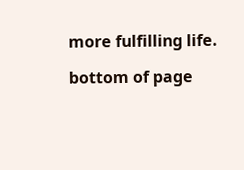more fulfilling life.

bottom of page